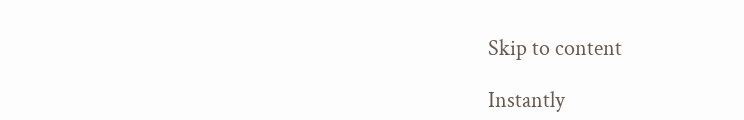Skip to content

Instantly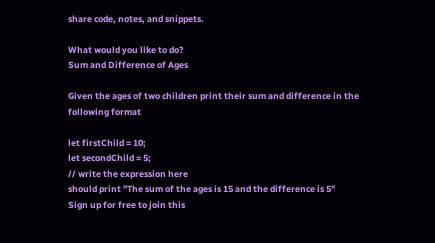share code, notes, and snippets.

What would you like to do?
Sum and Difference of Ages

Given the ages of two children print their sum and difference in the following format

let firstChild = 10;
let secondChild = 5;
// write the expression here
should print "The sum of the ages is 15 and the difference is 5"
Sign up for free to join this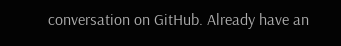conversation on GitHub. Already have an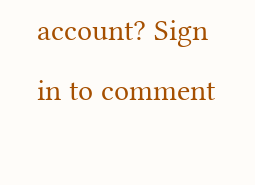account? Sign in to comment